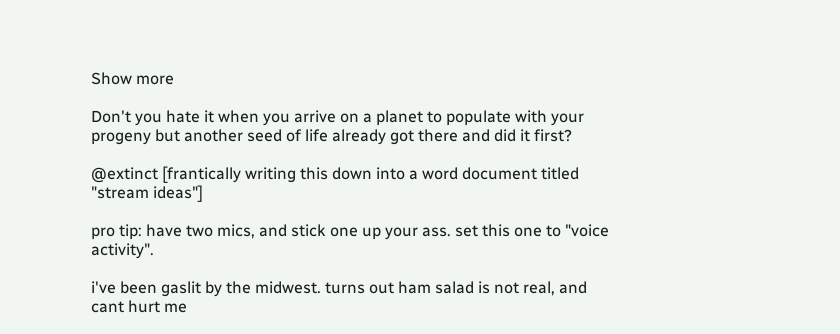Show more

Don't you hate it when you arrive on a planet to populate with your progeny but another seed of life already got there and did it first?

@extinct [frantically writing this down into a word document titled "stream ideas"]

pro tip: have two mics, and stick one up your ass. set this one to "voice activity".

i've been gaslit by the midwest. turns out ham salad is not real, and cant hurt me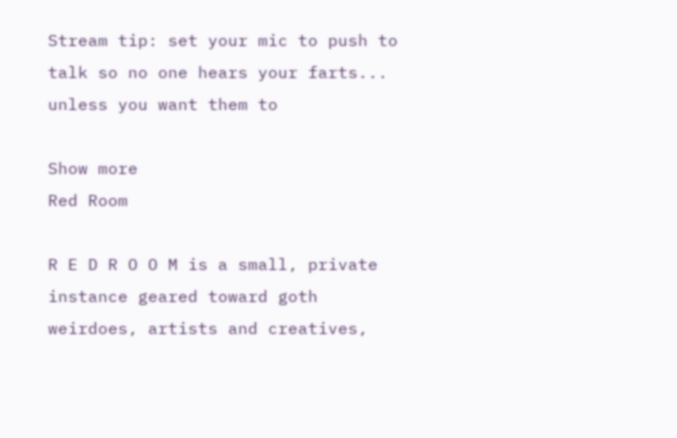Stream tip: set your mic to push to talk so no one hears your farts... unless you want them to

Show more
Red Room

R E D R O O M is a small, private instance geared toward goth weirdoes, artists and creatives,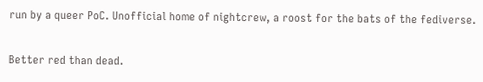run by a queer PoC. Unofficial home of nightcrew, a roost for the bats of the fediverse.


Better red than dead.